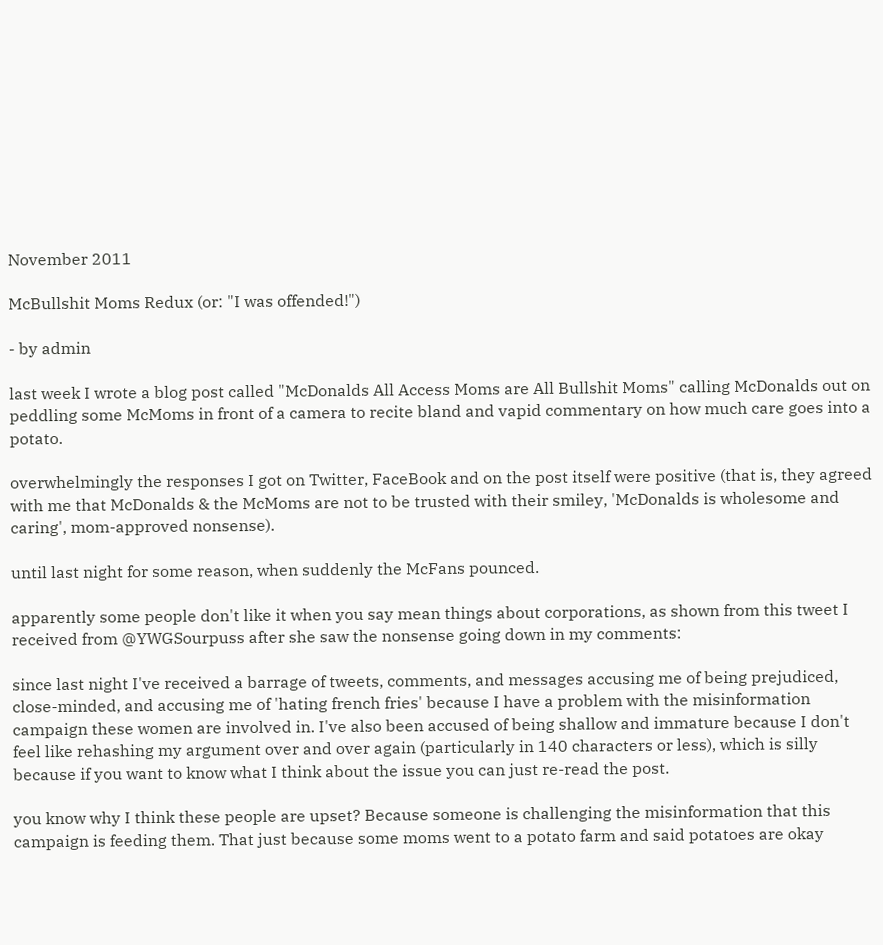November 2011

McBullshit Moms Redux (or: "I was offended!")

- by admin

last week I wrote a blog post called "McDonalds All Access Moms are All Bullshit Moms" calling McDonalds out on peddling some McMoms in front of a camera to recite bland and vapid commentary on how much care goes into a potato.

overwhelmingly the responses I got on Twitter, FaceBook and on the post itself were positive (that is, they agreed with me that McDonalds & the McMoms are not to be trusted with their smiley, 'McDonalds is wholesome and caring', mom-approved nonsense).

until last night for some reason, when suddenly the McFans pounced.

apparently some people don't like it when you say mean things about corporations, as shown from this tweet I received from @YWGSourpuss after she saw the nonsense going down in my comments:

since last night I've received a barrage of tweets, comments, and messages accusing me of being prejudiced, close-minded, and accusing me of 'hating french fries' because I have a problem with the misinformation campaign these women are involved in. I've also been accused of being shallow and immature because I don't feel like rehashing my argument over and over again (particularly in 140 characters or less), which is silly because if you want to know what I think about the issue you can just re-read the post.

you know why I think these people are upset? Because someone is challenging the misinformation that this campaign is feeding them. That just because some moms went to a potato farm and said potatoes are okay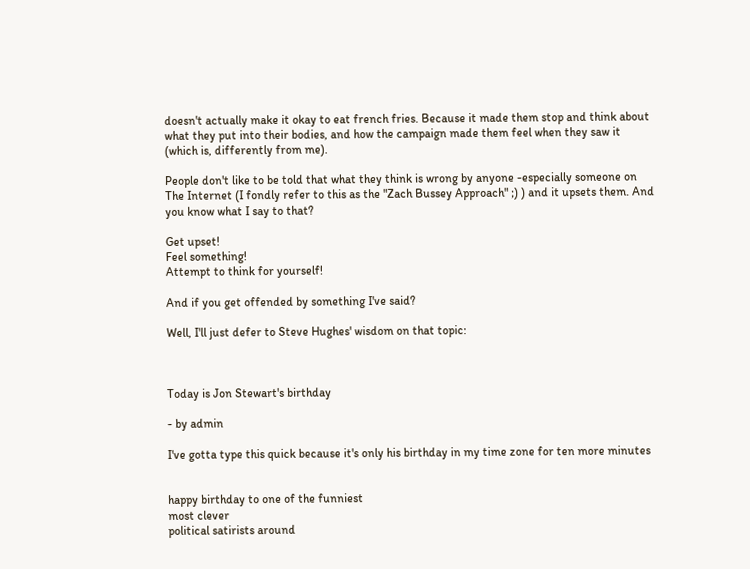doesn't actually make it okay to eat french fries. Because it made them stop and think about what they put into their bodies, and how the campaign made them feel when they saw it (which is, differently from me).

People don't like to be told that what they think is wrong by anyone -especially someone on The Internet (I fondly refer to this as the "Zach Bussey Approach" ;) ) and it upsets them. And you know what I say to that?

Get upset!
Feel something!
Attempt to think for yourself!

And if you get offended by something I've said?

Well, I'll just defer to Steve Hughes' wisdom on that topic:



Today is Jon Stewart's birthday

- by admin

I've gotta type this quick because it's only his birthday in my time zone for ten more minutes


happy birthday to one of the funniest
most clever
political satirists around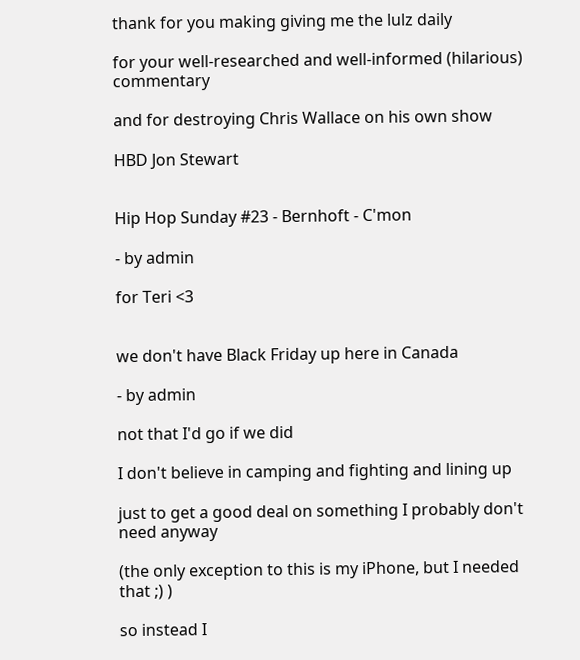thank for you making giving me the lulz daily

for your well-researched and well-informed (hilarious) commentary

and for destroying Chris Wallace on his own show

HBD Jon Stewart


Hip Hop Sunday #23 - Bernhoft - C'mon

- by admin

for Teri <3


we don't have Black Friday up here in Canada

- by admin

not that I'd go if we did

I don't believe in camping and fighting and lining up

just to get a good deal on something I probably don't need anyway

(the only exception to this is my iPhone, but I needed that ;) )

so instead I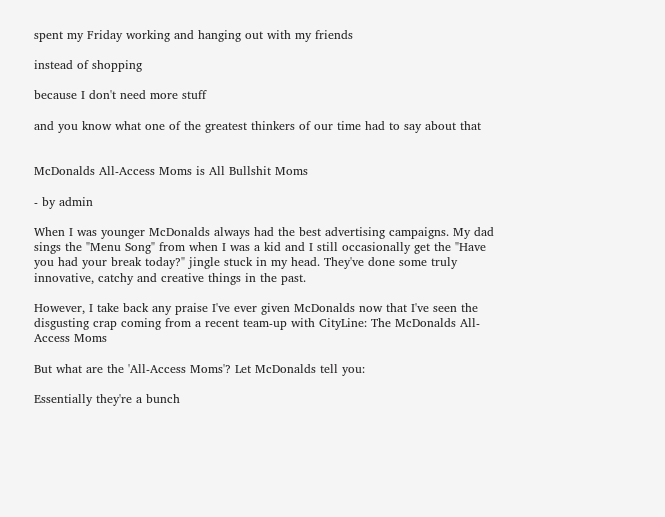spent my Friday working and hanging out with my friends

instead of shopping

because I don't need more stuff

and you know what one of the greatest thinkers of our time had to say about that


McDonalds All-Access Moms is All Bullshit Moms

- by admin

When I was younger McDonalds always had the best advertising campaigns. My dad sings the "Menu Song" from when I was a kid and I still occasionally get the "Have you had your break today?" jingle stuck in my head. They've done some truly innovative, catchy and creative things in the past.

However, I take back any praise I've ever given McDonalds now that I've seen the disgusting crap coming from a recent team-up with CityLine: The McDonalds All-Access Moms

But what are the 'All-Access Moms'? Let McDonalds tell you:

Essentially they're a bunch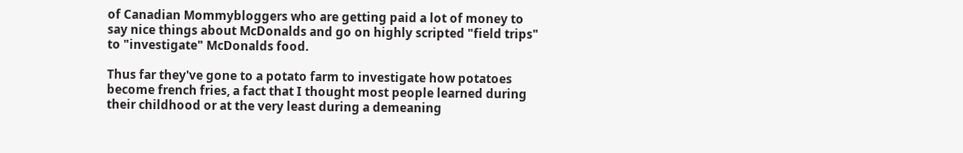of Canadian Mommybloggers who are getting paid a lot of money to say nice things about McDonalds and go on highly scripted "field trips" to "investigate" McDonalds food.

Thus far they've gone to a potato farm to investigate how potatoes become french fries, a fact that I thought most people learned during their childhood or at the very least during a demeaning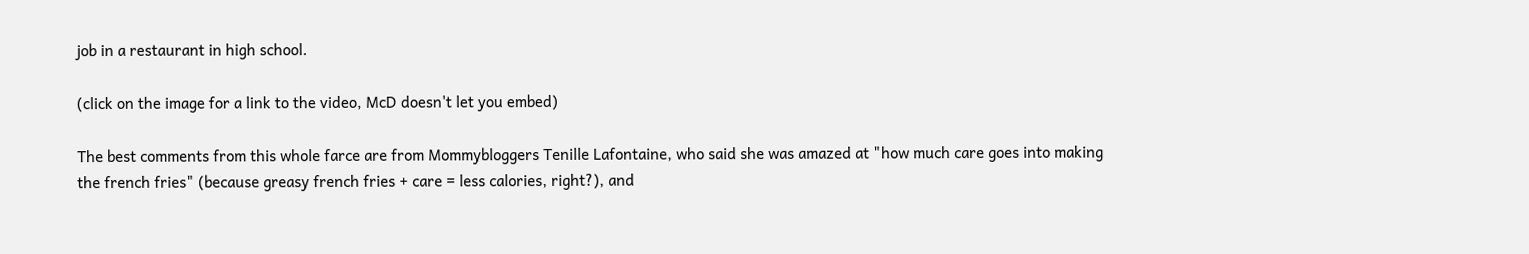job in a restaurant in high school.

(click on the image for a link to the video, McD doesn't let you embed)

The best comments from this whole farce are from Mommybloggers Tenille Lafontaine, who said she was amazed at "how much care goes into making the french fries" (because greasy french fries + care = less calories, right?), and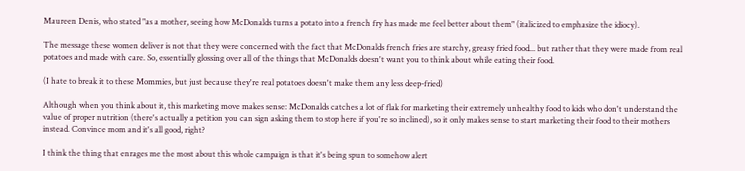Maureen Denis, who stated "as a mother, seeing how McDonalds turns a potato into a french fry has made me feel better about them" (italicized to emphasize the idiocy).

The message these women deliver is not that they were concerned with the fact that McDonalds french fries are starchy, greasy fried food... but rather that they were made from real potatoes and made with care. So, essentially glossing over all of the things that McDonalds doesn't want you to think about while eating their food.

(I hate to break it to these Mommies, but just because they're real potatoes doesn't make them any less deep-fried)

Although when you think about it, this marketing move makes sense: McDonalds catches a lot of flak for marketing their extremely unhealthy food to kids who don't understand the value of proper nutrition (there's actually a petition you can sign asking them to stop here if you're so inclined), so it only makes sense to start marketing their food to their mothers instead. Convince mom and it's all good, right?

I think the thing that enrages me the most about this whole campaign is that it's being spun to somehow alert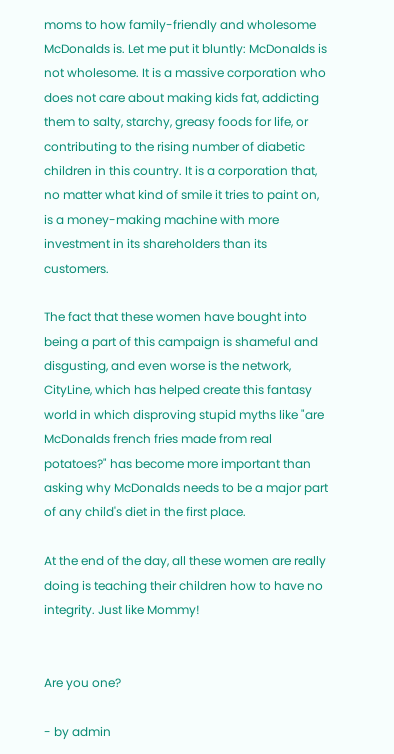moms to how family-friendly and wholesome McDonalds is. Let me put it bluntly: McDonalds is not wholesome. It is a massive corporation who does not care about making kids fat, addicting them to salty, starchy, greasy foods for life, or contributing to the rising number of diabetic children in this country. It is a corporation that, no matter what kind of smile it tries to paint on, is a money-making machine with more investment in its shareholders than its customers.

The fact that these women have bought into being a part of this campaign is shameful and disgusting, and even worse is the network, CityLine, which has helped create this fantasy world in which disproving stupid myths like "are McDonalds french fries made from real potatoes?" has become more important than asking why McDonalds needs to be a major part of any child's diet in the first place.

At the end of the day, all these women are really doing is teaching their children how to have no integrity. Just like Mommy!


Are you one?

- by admin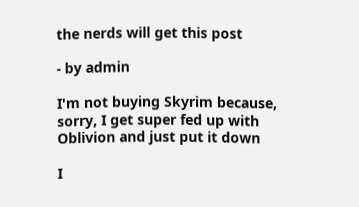the nerds will get this post

- by admin

I'm not buying Skyrim because, sorry, I get super fed up with Oblivion and just put it down

I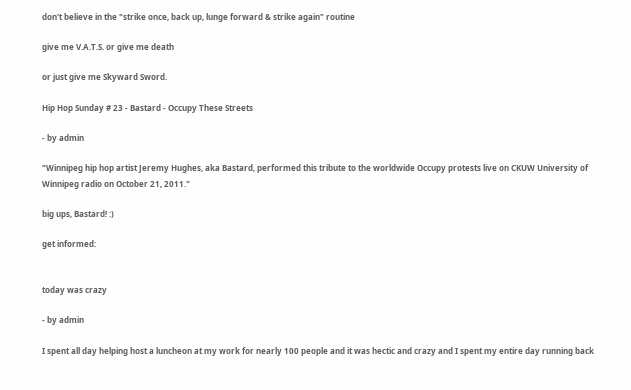don't believe in the "strike once, back up, lunge forward & strike again" routine

give me V.A.T.S. or give me death

or just give me Skyward Sword.

Hip Hop Sunday # 23 - Bastard - Occupy These Streets

- by admin

"Winnipeg hip hop artist Jeremy Hughes, aka Bastard, performed this tribute to the worldwide Occupy protests live on CKUW University of Winnipeg radio on October 21, 2011."

big ups, Bastard! :)

get informed:


today was crazy

- by admin

I spent all day helping host a luncheon at my work for nearly 100 people and it was hectic and crazy and I spent my entire day running back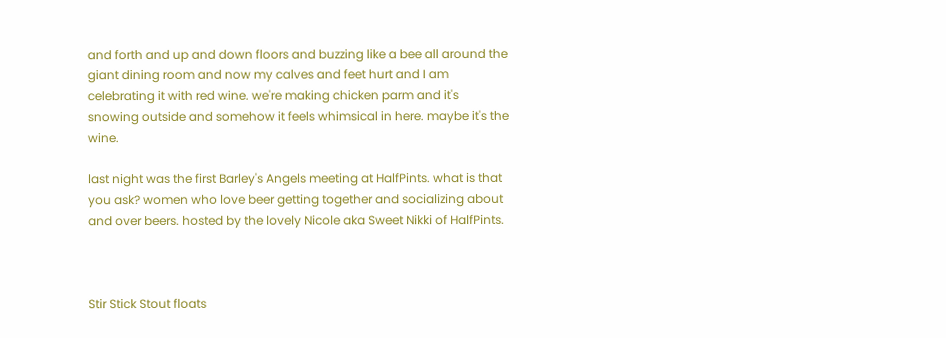and forth and up and down floors and buzzing like a bee all around the giant dining room and now my calves and feet hurt and I am celebrating it with red wine. we're making chicken parm and it's snowing outside and somehow it feels whimsical in here. maybe it's the wine.

last night was the first Barley's Angels meeting at HalfPints. what is that you ask? women who love beer getting together and socializing about and over beers. hosted by the lovely Nicole aka Sweet Nikki of HalfPints.



Stir Stick Stout floats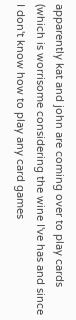apparently kat and john are coming over to play cards (which is worrisome considering the wine I've has and since I don't know how to play any card games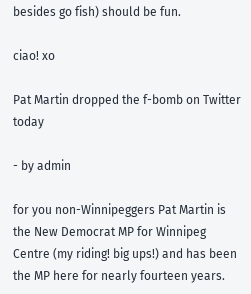besides go fish) should be fun.

ciao! xo

Pat Martin dropped the f-bomb on Twitter today

- by admin

for you non-Winnipeggers Pat Martin is the New Democrat MP for Winnipeg Centre (my riding! big ups!) and has been the MP here for nearly fourteen years.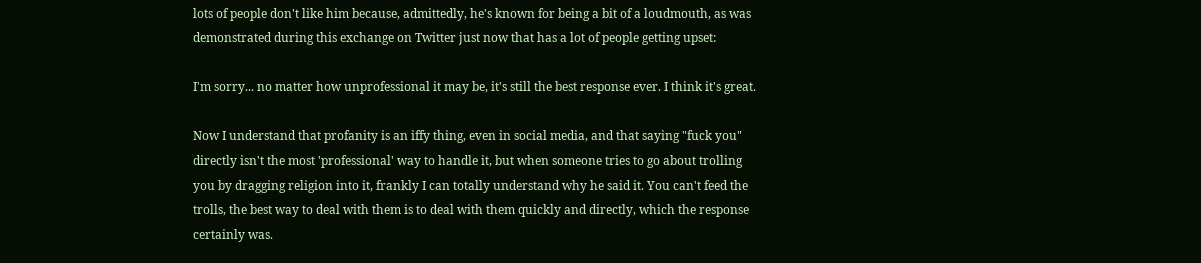lots of people don't like him because, admittedly, he's known for being a bit of a loudmouth, as was demonstrated during this exchange on Twitter just now that has a lot of people getting upset:

I'm sorry... no matter how unprofessional it may be, it's still the best response ever. I think it's great.

Now I understand that profanity is an iffy thing, even in social media, and that saying "fuck you" directly isn't the most 'professional' way to handle it, but when someone tries to go about trolling you by dragging religion into it, frankly I can totally understand why he said it. You can't feed the trolls, the best way to deal with them is to deal with them quickly and directly, which the response certainly was.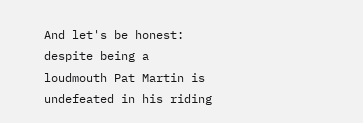And let's be honest: despite being a loudmouth Pat Martin is undefeated in his riding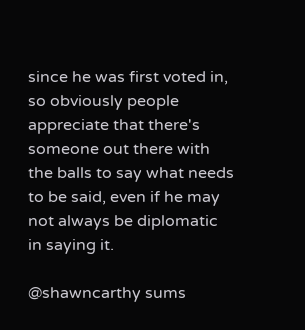since he was first voted in, so obviously people appreciate that there's someone out there with the balls to say what needs to be said, even if he may not always be diplomatic in saying it.

@shawncarthy sums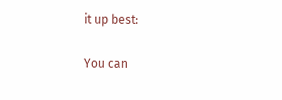it up best:

You can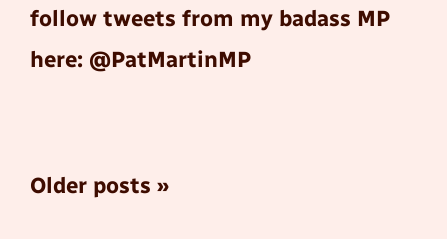follow tweets from my badass MP here: @PatMartinMP


Older posts »